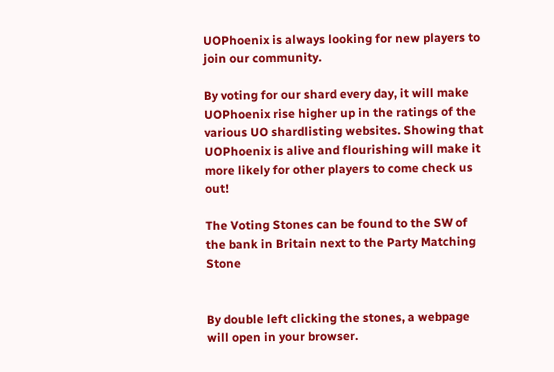UOPhoenix is always looking for new players to join our community.

By voting for our shard every day, it will make UOPhoenix rise higher up in the ratings of the various UO shardlisting websites. Showing that UOPhoenix is alive and flourishing will make it more likely for other players to come check us out!

The Voting Stones can be found to the SW of the bank in Britain next to the Party Matching Stone


By double left clicking the stones, a webpage will open in your browser.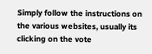Simply follow the instructions on the various websites, usually its clicking on the vote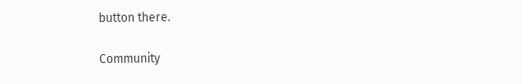button there.

Community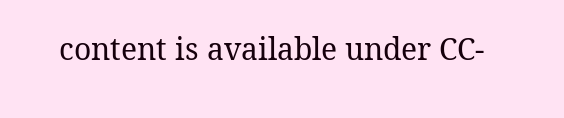content is available under CC-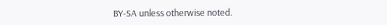BY-SA unless otherwise noted.